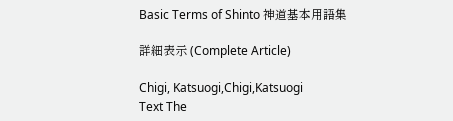Basic Terms of Shinto 神道基本用語集

詳細表示 (Complete Article)

Chigi, Katsuogi,Chigi,Katsuogi
Text The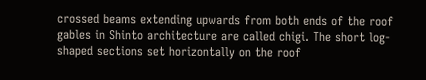crossed beams extending upwards from both ends of the roof gables in Shinto architecture are called chigi. The short log-shaped sections set horizontally on the roof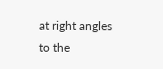at right angles to the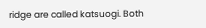ridge are called katsuogi. Both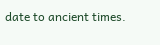date to ancient times.